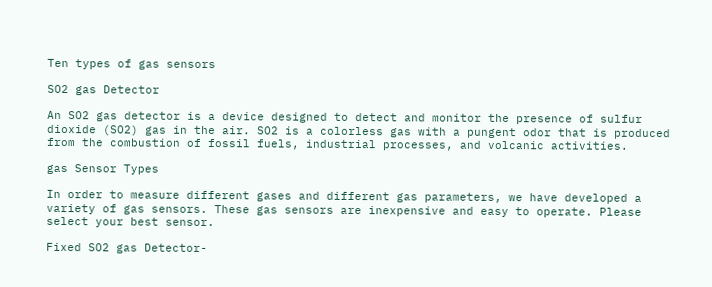Ten types of gas sensors

SO2 gas Detector

An SO2 gas detector is a device designed to detect and monitor the presence of sulfur dioxide (SO2) gas in the air. SO2 is a colorless gas with a pungent odor that is produced from the combustion of fossil fuels, industrial processes, and volcanic activities.

gas Sensor Types

In order to measure different gases and different gas parameters, we have developed a variety of gas sensors. These gas sensors are inexpensive and easy to operate. Please select your best sensor.

Fixed SO2 gas Detector-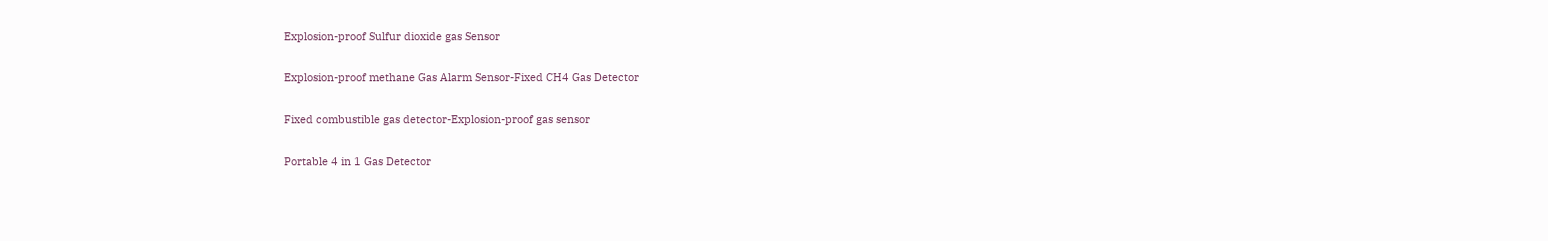Explosion-proof Sulfur dioxide gas Sensor

Explosion-proof methane Gas Alarm Sensor-Fixed CH4 Gas Detector

Fixed combustible gas detector-Explosion-proof gas sensor

Portable 4 in 1 Gas Detector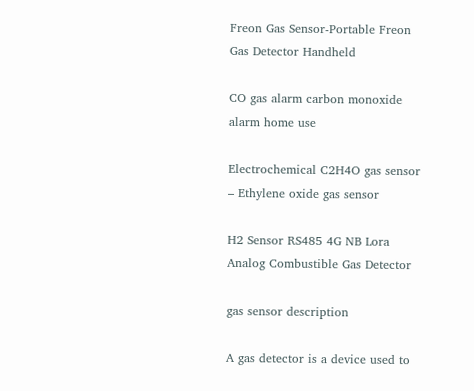Freon Gas Sensor-Portable Freon Gas Detector Handheld

CO gas alarm carbon monoxide alarm home use

Electrochemical C2H4O gas sensor – Ethylene oxide gas sensor

H2 Sensor RS485 4G NB Lora Analog Combustible Gas Detector

gas sensor description

A gas detector is a device used to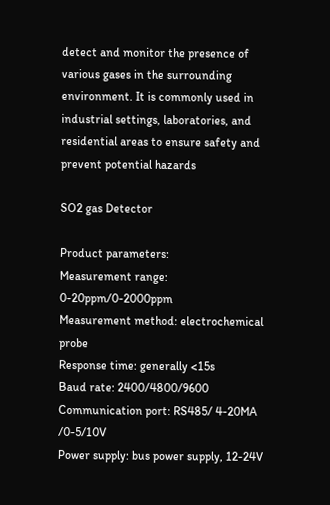detect and monitor the presence of various gases in the surrounding environment. It is commonly used in industrial settings, laboratories, and residential areas to ensure safety and prevent potential hazards

SO2 gas Detector

Product parameters:
Measurement range: 0-20ppm/0-2000ppm
Measurement method: electrochemical probe
Response time: generally <15s
Baud rate: 2400/4800/9600
Communication port: RS485/ 4-20MA /0-5/10V
Power supply: bus power supply, 12-24V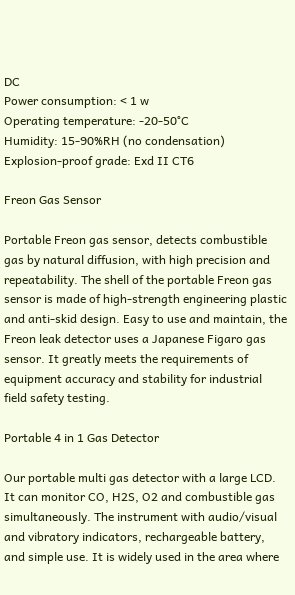DC
Power consumption: < 1 w
Operating temperature: -20-50°C
Humidity: 15-90%RH (no condensation)
Explosion-proof grade: Exd II CT6

Freon Gas Sensor

Portable Freon gas sensor, detects combustible gas by natural diffusion, with high precision and repeatability. The shell of the portable Freon gas sensor is made of high-strength engineering plastic and anti-skid design. Easy to use and maintain, the Freon leak detector uses a Japanese Figaro gas sensor. It greatly meets the requirements of equipment accuracy and stability for industrial field safety testing.

Portable 4 in 1 Gas Detector

Our portable multi gas detector with a large LCD. It can monitor CO, H2S, O2 and combustible gas simultaneously. The instrument with audio/visual and vibratory indicators, rechargeable battery, and simple use. It is widely used in the area where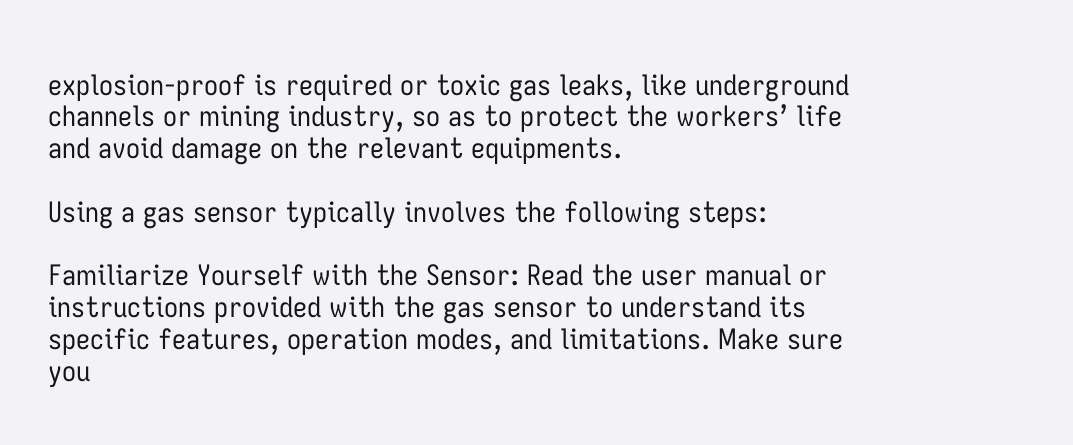explosion-proof is required or toxic gas leaks, like underground channels or mining industry, so as to protect the workers’ life and avoid damage on the relevant equipments.

Using a gas sensor typically involves the following steps:

Familiarize Yourself with the Sensor: Read the user manual or instructions provided with the gas sensor to understand its specific features, operation modes, and limitations. Make sure you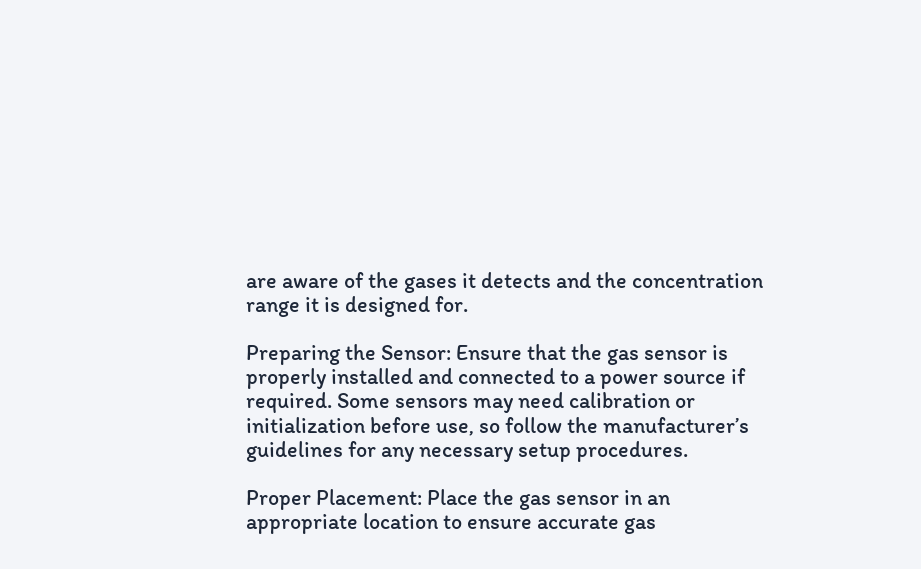are aware of the gases it detects and the concentration range it is designed for.

Preparing the Sensor: Ensure that the gas sensor is properly installed and connected to a power source if required. Some sensors may need calibration or initialization before use, so follow the manufacturer’s guidelines for any necessary setup procedures.

Proper Placement: Place the gas sensor in an appropriate location to ensure accurate gas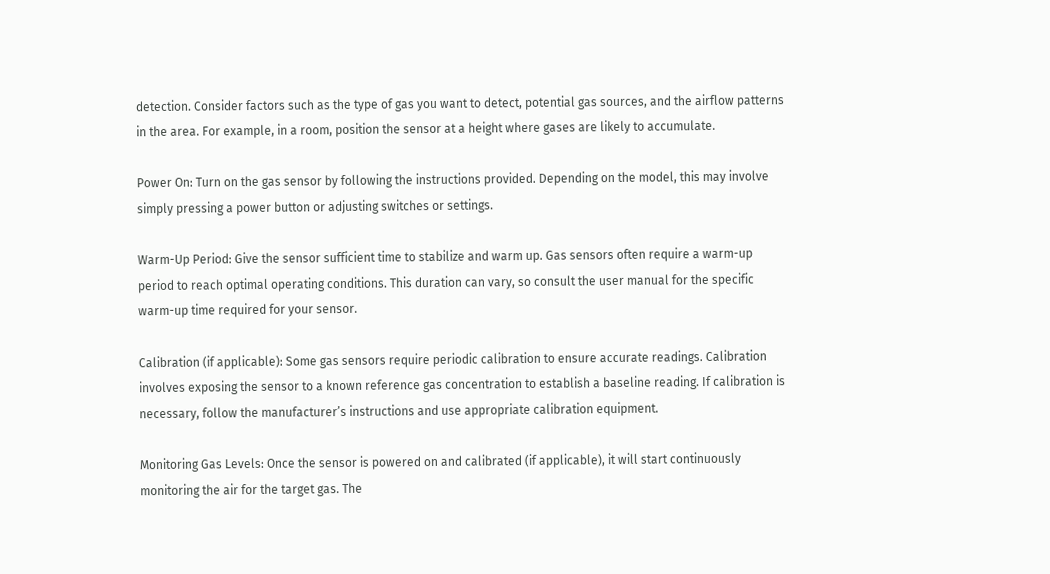detection. Consider factors such as the type of gas you want to detect, potential gas sources, and the airflow patterns in the area. For example, in a room, position the sensor at a height where gases are likely to accumulate.

Power On: Turn on the gas sensor by following the instructions provided. Depending on the model, this may involve simply pressing a power button or adjusting switches or settings.

Warm-Up Period: Give the sensor sufficient time to stabilize and warm up. Gas sensors often require a warm-up period to reach optimal operating conditions. This duration can vary, so consult the user manual for the specific warm-up time required for your sensor.

Calibration (if applicable): Some gas sensors require periodic calibration to ensure accurate readings. Calibration involves exposing the sensor to a known reference gas concentration to establish a baseline reading. If calibration is necessary, follow the manufacturer’s instructions and use appropriate calibration equipment.

Monitoring Gas Levels: Once the sensor is powered on and calibrated (if applicable), it will start continuously monitoring the air for the target gas. The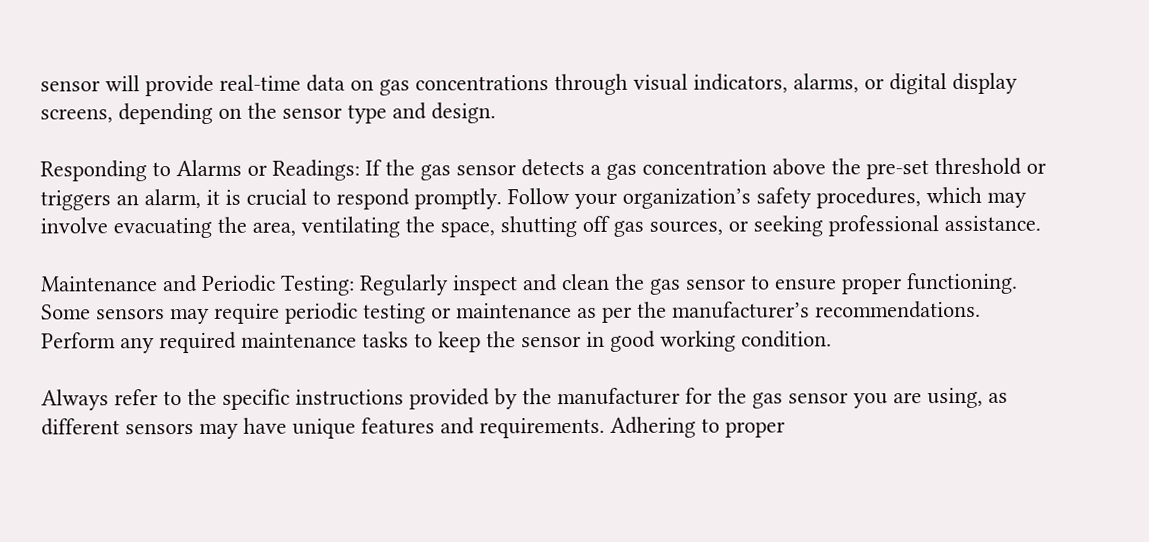sensor will provide real-time data on gas concentrations through visual indicators, alarms, or digital display screens, depending on the sensor type and design.

Responding to Alarms or Readings: If the gas sensor detects a gas concentration above the pre-set threshold or triggers an alarm, it is crucial to respond promptly. Follow your organization’s safety procedures, which may involve evacuating the area, ventilating the space, shutting off gas sources, or seeking professional assistance.

Maintenance and Periodic Testing: Regularly inspect and clean the gas sensor to ensure proper functioning. Some sensors may require periodic testing or maintenance as per the manufacturer’s recommendations. Perform any required maintenance tasks to keep the sensor in good working condition.

Always refer to the specific instructions provided by the manufacturer for the gas sensor you are using, as different sensors may have unique features and requirements. Adhering to proper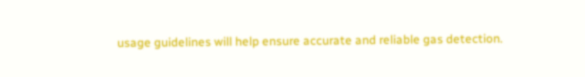usage guidelines will help ensure accurate and reliable gas detection.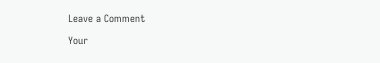Leave a Comment

Your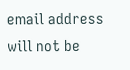email address will not be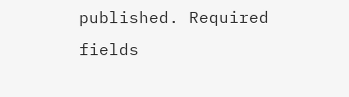published. Required fields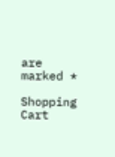are marked *

Shopping Cart